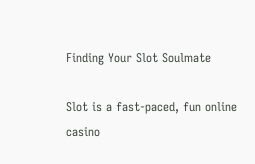Finding Your Slot Soulmate

Slot is a fast-paced, fun online casino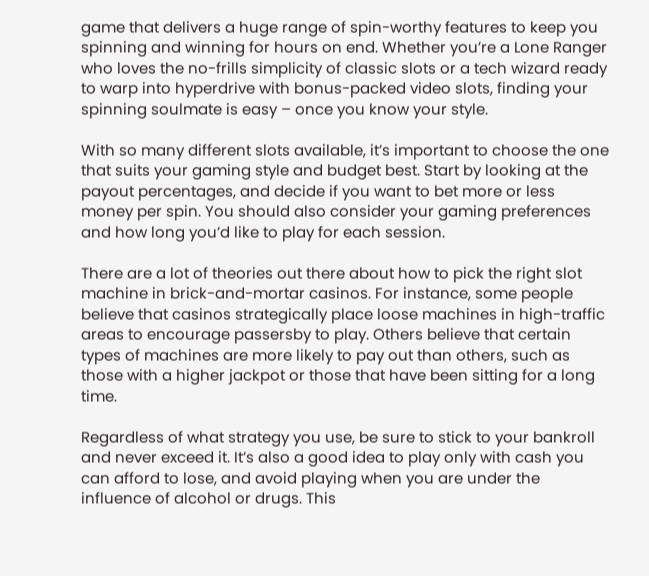game that delivers a huge range of spin-worthy features to keep you spinning and winning for hours on end. Whether you’re a Lone Ranger who loves the no-frills simplicity of classic slots or a tech wizard ready to warp into hyperdrive with bonus-packed video slots, finding your spinning soulmate is easy – once you know your style.

With so many different slots available, it’s important to choose the one that suits your gaming style and budget best. Start by looking at the payout percentages, and decide if you want to bet more or less money per spin. You should also consider your gaming preferences and how long you’d like to play for each session.

There are a lot of theories out there about how to pick the right slot machine in brick-and-mortar casinos. For instance, some people believe that casinos strategically place loose machines in high-traffic areas to encourage passersby to play. Others believe that certain types of machines are more likely to pay out than others, such as those with a higher jackpot or those that have been sitting for a long time.

Regardless of what strategy you use, be sure to stick to your bankroll and never exceed it. It’s also a good idea to play only with cash you can afford to lose, and avoid playing when you are under the influence of alcohol or drugs. This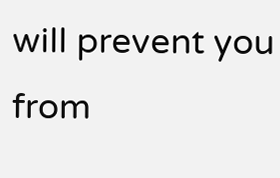will prevent you from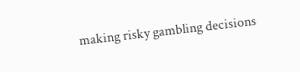making risky gambling decisions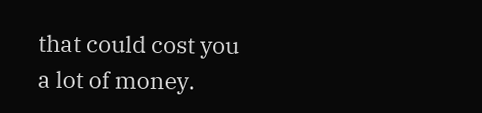that could cost you a lot of money.